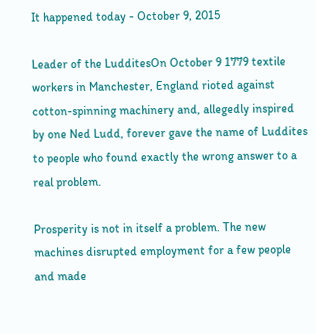It happened today - October 9, 2015

Leader of the LudditesOn October 9 1779 textile workers in Manchester, England rioted against cotton-spinning machinery and, allegedly inspired by one Ned Ludd, forever gave the name of Luddites to people who found exactly the wrong answer to a real problem.

Prosperity is not in itself a problem. The new machines disrupted employment for a few people and made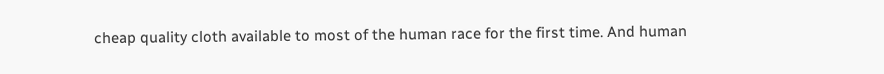cheap quality cloth available to most of the human race for the first time. And human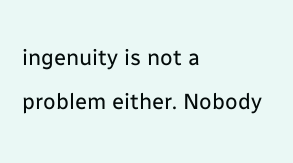ingenuity is not a problem either. Nobody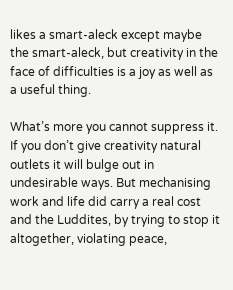likes a smart-aleck except maybe the smart-aleck, but creativity in the face of difficulties is a joy as well as a useful thing.

What’s more you cannot suppress it. If you don’t give creativity natural outlets it will bulge out in undesirable ways. But mechanising work and life did carry a real cost and the Luddites, by trying to stop it altogether, violating peace,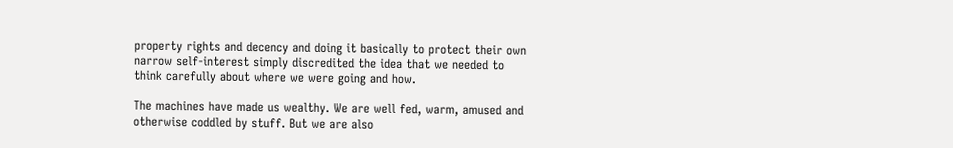property rights and decency and doing it basically to protect their own narrow self-interest simply discredited the idea that we needed to think carefully about where we were going and how.

The machines have made us wealthy. We are well fed, warm, amused and otherwise coddled by stuff. But we are also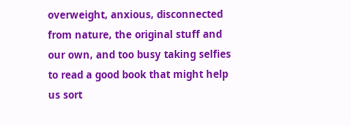overweight, anxious, disconnected from nature, the original stuff and our own, and too busy taking selfies to read a good book that might help us sort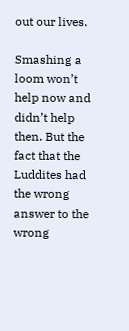out our lives.

Smashing a loom won’t help now and didn’t help then. But the fact that the Luddites had the wrong answer to the wrong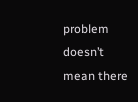problem doesn’t mean there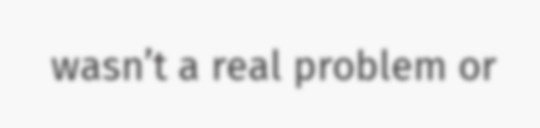wasn’t a real problem or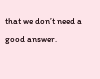that we don’t need a good answer.